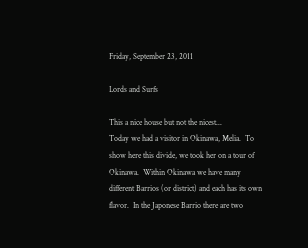Friday, September 23, 2011

Lords and Surfs

This a nice house but not the nicest...
Today we had a visitor in Okinawa, Melia.  To show here this divide, we took her on a tour of Okinawa.  Within Okinawa we have many different Barrios (or district) and each has its own flavor.  In the Japonese Barrio there are two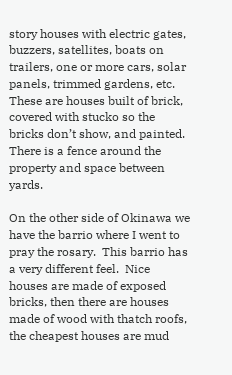story houses with electric gates, buzzers, satellites, boats on trailers, one or more cars, solar panels, trimmed gardens, etc.  These are houses built of brick, covered with stucko so the bricks don’t show, and painted.  There is a fence around the property and space between yards.

On the other side of Okinawa we have the barrio where I went to pray the rosary.  This barrio has a very different feel.  Nice houses are made of exposed bricks, then there are houses made of wood with thatch roofs, the cheapest houses are mud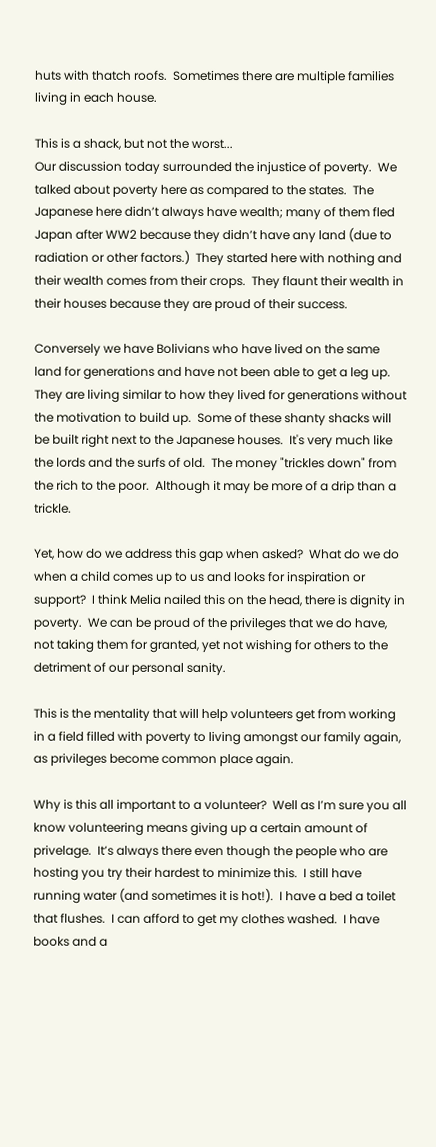huts with thatch roofs.  Sometimes there are multiple families living in each house.

This is a shack, but not the worst...
Our discussion today surrounded the injustice of poverty.  We talked about poverty here as compared to the states.  The Japanese here didn’t always have wealth; many of them fled Japan after WW2 because they didn’t have any land (due to radiation or other factors.)  They started here with nothing and their wealth comes from their crops.  They flaunt their wealth in their houses because they are proud of their success.

Conversely we have Bolivians who have lived on the same land for generations and have not been able to get a leg up.  They are living similar to how they lived for generations without the motivation to build up.  Some of these shanty shacks will be built right next to the Japanese houses.  It's very much like the lords and the surfs of old.  The money "trickles down" from the rich to the poor.  Although it may be more of a drip than a trickle.

Yet, how do we address this gap when asked?  What do we do when a child comes up to us and looks for inspiration or support?  I think Melia nailed this on the head, there is dignity in poverty.  We can be proud of the privileges that we do have, not taking them for granted, yet not wishing for others to the detriment of our personal sanity.

This is the mentality that will help volunteers get from working in a field filled with poverty to living amongst our family again, as privileges become common place again.

Why is this all important to a volunteer?  Well as I’m sure you all know volunteering means giving up a certain amount of privelage.  It’s always there even though the people who are hosting you try their hardest to minimize this.  I still have running water (and sometimes it is hot!).  I have a bed a toilet that flushes.  I can afford to get my clothes washed.  I have books and a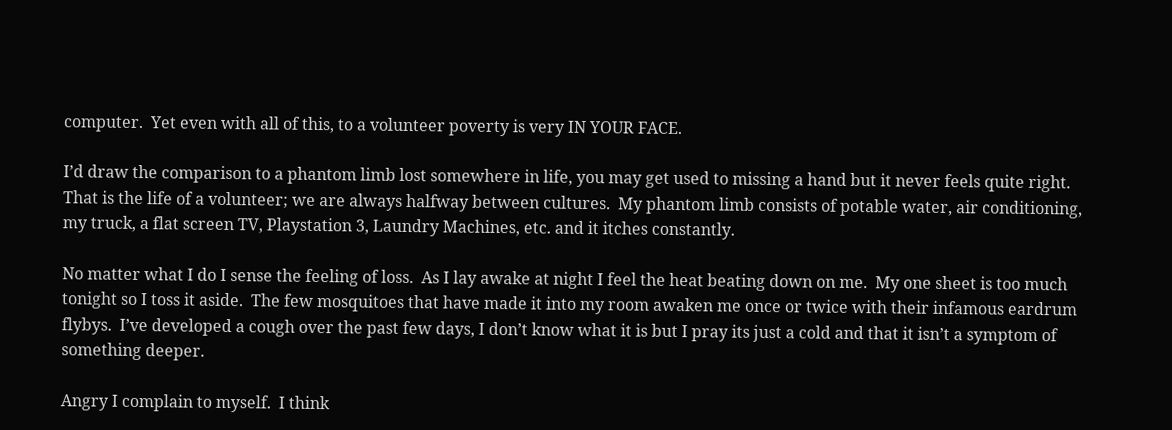computer.  Yet even with all of this, to a volunteer poverty is very IN YOUR FACE.

I’d draw the comparison to a phantom limb lost somewhere in life, you may get used to missing a hand but it never feels quite right.  That is the life of a volunteer; we are always halfway between cultures.  My phantom limb consists of potable water, air conditioning, my truck, a flat screen TV, Playstation 3, Laundry Machines, etc. and it itches constantly.

No matter what I do I sense the feeling of loss.  As I lay awake at night I feel the heat beating down on me.  My one sheet is too much tonight so I toss it aside.  The few mosquitoes that have made it into my room awaken me once or twice with their infamous eardrum flybys.  I’ve developed a cough over the past few days, I don’t know what it is but I pray its just a cold and that it isn’t a symptom of something deeper.

Angry I complain to myself.  I think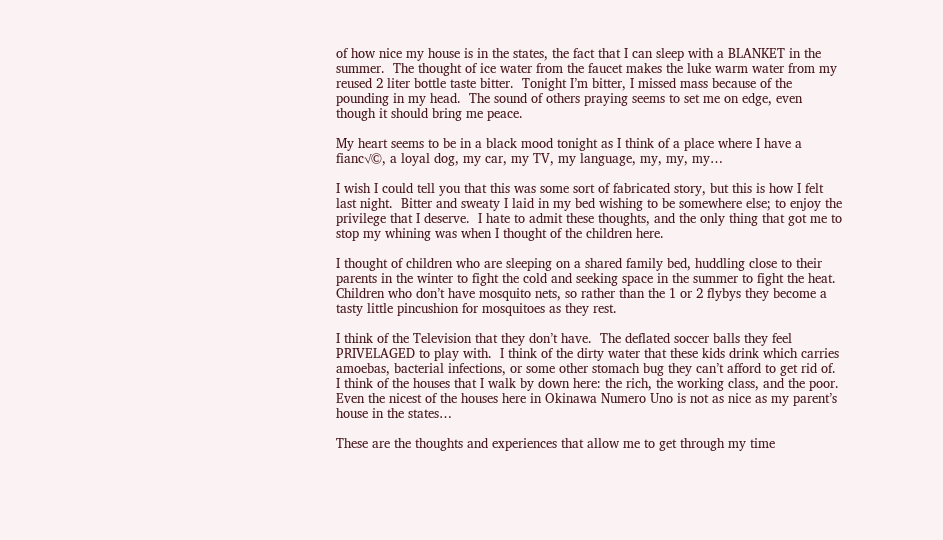of how nice my house is in the states, the fact that I can sleep with a BLANKET in the summer.  The thought of ice water from the faucet makes the luke warm water from my reused 2 liter bottle taste bitter.  Tonight I’m bitter, I missed mass because of the pounding in my head.  The sound of others praying seems to set me on edge, even though it should bring me peace.

My heart seems to be in a black mood tonight as I think of a place where I have a fianc√©, a loyal dog, my car, my TV, my language, my, my, my…

I wish I could tell you that this was some sort of fabricated story, but this is how I felt last night.  Bitter and sweaty I laid in my bed wishing to be somewhere else; to enjoy the privilege that I deserve.  I hate to admit these thoughts, and the only thing that got me to stop my whining was when I thought of the children here.

I thought of children who are sleeping on a shared family bed, huddling close to their parents in the winter to fight the cold and seeking space in the summer to fight the heat.  Children who don’t have mosquito nets, so rather than the 1 or 2 flybys they become a tasty little pincushion for mosquitoes as they rest.

I think of the Television that they don’t have.  The deflated soccer balls they feel PRIVELAGED to play with.  I think of the dirty water that these kids drink which carries amoebas, bacterial infections, or some other stomach bug they can’t afford to get rid of.  I think of the houses that I walk by down here: the rich, the working class, and the poor.  Even the nicest of the houses here in Okinawa Numero Uno is not as nice as my parent’s house in the states…

These are the thoughts and experiences that allow me to get through my time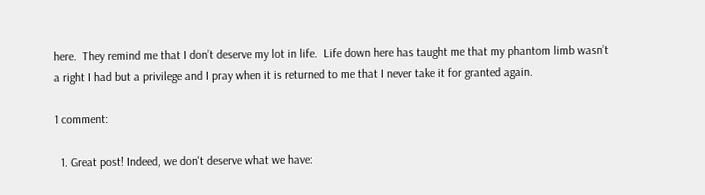here.  They remind me that I don’t deserve my lot in life.  Life down here has taught me that my phantom limb wasn’t a right I had but a privilege and I pray when it is returned to me that I never take it for granted again.

1 comment:

  1. Great post! Indeed, we don't deserve what we have: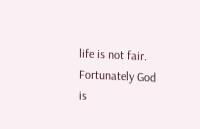life is not fair. Fortunately God is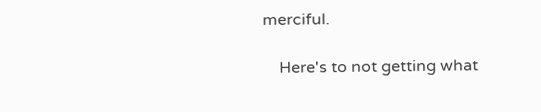merciful.

    Here's to not getting what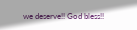we deserve!! God bless!!